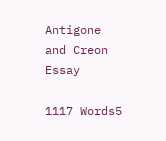Antigone and Creon Essay

1117 Words5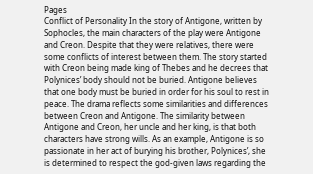Pages
Conflict of Personality In the story of Antigone, written by Sophocles, the main characters of the play were Antigone and Creon. Despite that they were relatives, there were some conflicts of interest between them. The story started with Creon being made king of Thebes and he decrees that Polynices’ body should not be buried. Antigone believes that one body must be buried in order for his soul to rest in peace. The drama reflects some similarities and differences between Creon and Antigone. The similarity between Antigone and Creon, her uncle and her king, is that both characters have strong wills. As an example, Antigone is so passionate in her act of burying his brother, Polynices’, she is determined to respect the god-given laws regarding the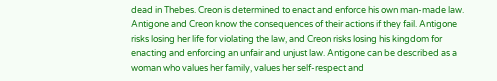dead in Thebes. Creon is determined to enact and enforce his own man-made law. Antigone and Creon know the consequences of their actions if they fail. Antigone risks losing her life for violating the law, and Creon risks losing his kingdom for enacting and enforcing an unfair and unjust law. Antigone can be described as a woman who values her family, values her self-respect and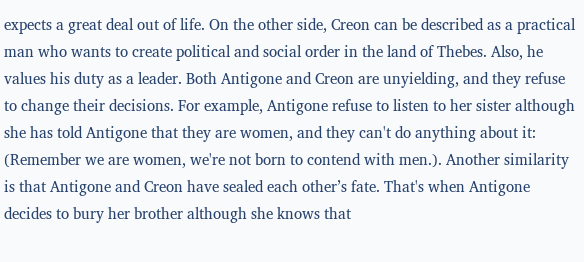expects a great deal out of life. On the other side, Creon can be described as a practical man who wants to create political and social order in the land of Thebes. Also, he values his duty as a leader. Both Antigone and Creon are unyielding, and they refuse to change their decisions. For example, Antigone refuse to listen to her sister although she has told Antigone that they are women, and they can't do anything about it: (Remember we are women, we're not born to contend with men.). Another similarity is that Antigone and Creon have sealed each other’s fate. That's when Antigone decides to bury her brother although she knows that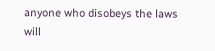anyone who disobeys the laws will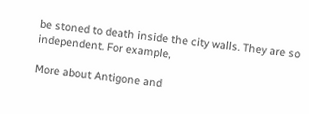be stoned to death inside the city walls. They are so independent. For example,

More about Antigone and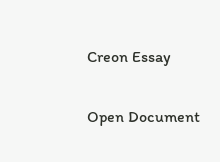Creon Essay

Open Document